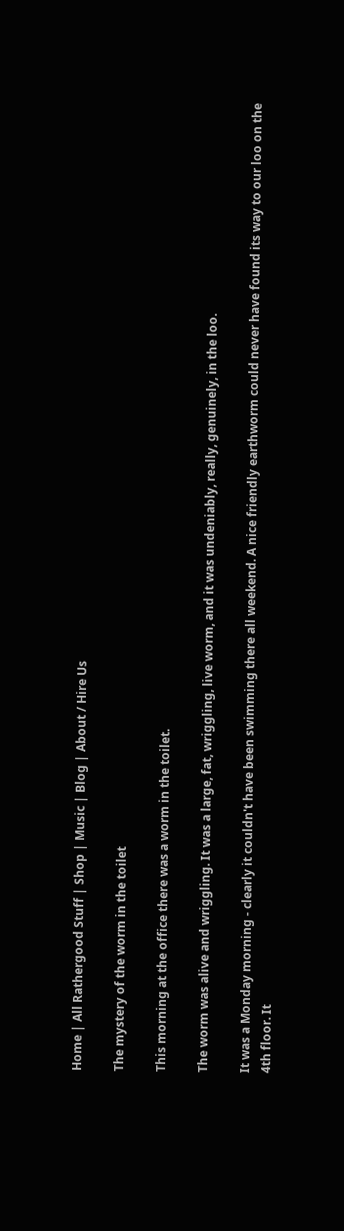Home | All Rathergood Stuff | Shop | Music | Blog | About / Hire Us

The mystery of the worm in the toilet

This morning at the office there was a worm in the toilet.

The worm was alive and wriggling. It was a large, fat, wriggling, live worm, and it was undeniably, really, genuinely, in the loo.

It was a Monday morning - clearly it couldn't have been swimming there all weekend. A nice friendly earthworm could never have found its way to our loo on the 4th floor. It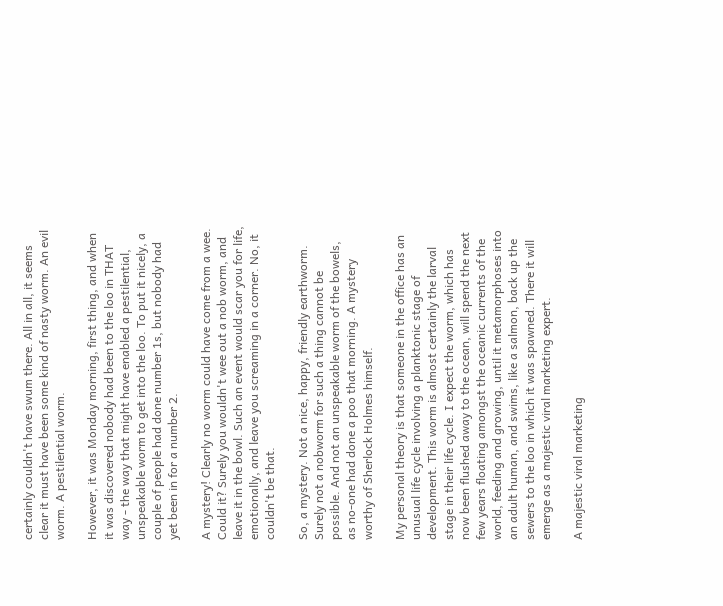certainly couldn't have swum there. All in all, it seems clear it must have been some kind of nasty worm. An evil worm. A pestilential worm.

However, it was Monday morning, first thing, and when it was discovered nobody had been to the loo in THAT way - the way that might have enabled a pestilential, unspeakable worm to get into the loo. To put it nicely, a couple of people had done number 1s, but nobody had yet been in for a number 2.

A mystery! Clearly no worm could have come from a wee. Could it? Surely you wouldn't wee out a nob worm, and leave it in the bowl. Such an event would scar you for life, emotionally, and leave you screaming in a corner. No, it couldn't be that.

So, a mystery. Not a nice, happy, friendly earthworm. Surely not a nobworm for such a thing cannot be possible. And not an unspeakable worm of the bowels, as no-one had done a poo that morning. A mystery worthy of Sherlock Holmes himself.

My personal theory is that someone in the office has an unusual life cycle involving a planktonic stage of development. This worm is almost certainly the larval stage in their life cycle. I expect the worm, which has now been flushed away to the ocean, will spend the next few years floating amongst the oceanic currents of the world, feeding and growing, until it metamorphoses into an adult human, and swims, like a salmon, back up the sewers to the loo in which it was spawned. There it will emerge as a majestic viral marketing expert.

A majestic viral marketing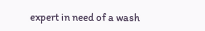expert in need of a wash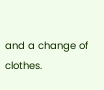and a change of clothes.